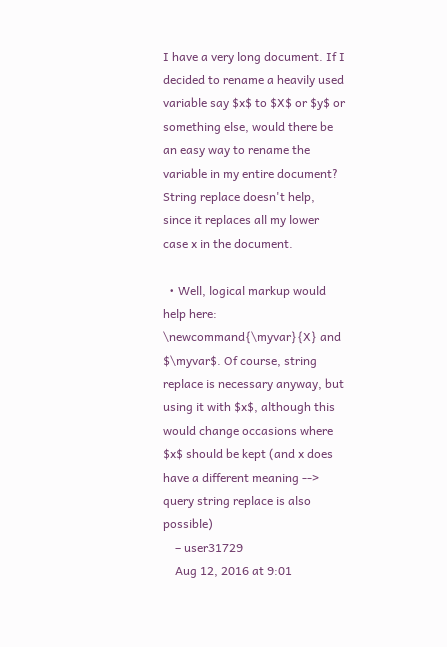I have a very long document. If I decided to rename a heavily used variable say $x$ to $X$ or $y$ or something else, would there be an easy way to rename the variable in my entire document? String replace doesn't help, since it replaces all my lower case x in the document.

  • Well, logical markup would help here: \newcommand{\myvar}{X} and $\myvar$. Of course, string replace is necessary anyway, but using it with $x$, although this would change occasions where $x$ should be kept (and x does have a different meaning --> query string replace is also possible)
    – user31729
    Aug 12, 2016 at 9:01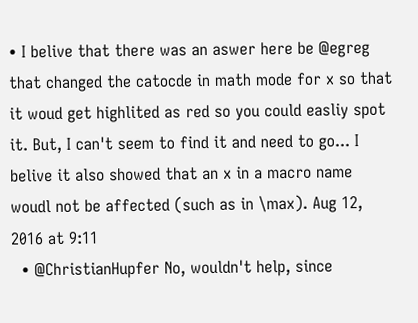• I belive that there was an aswer here be @egreg that changed the catocde in math mode for x so that it woud get highlited as red so you could easliy spot it. But, I can't seem to find it and need to go... I belive it also showed that an x in a macro name woudl not be affected (such as in \max). Aug 12, 2016 at 9:11
  • @ChristianHupfer No, wouldn't help, since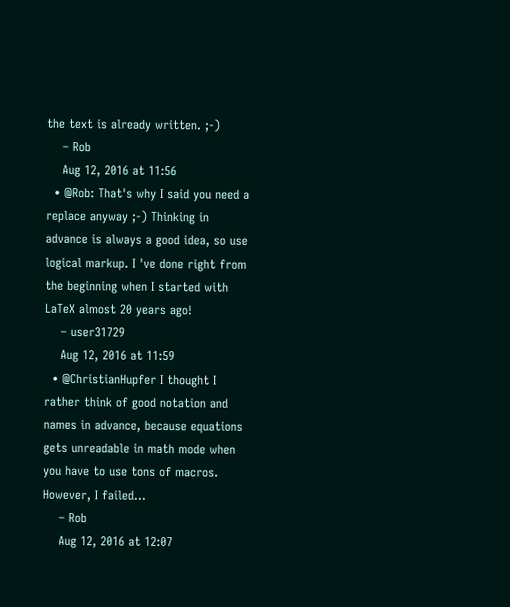the text is already written. ;-)
    – Rob
    Aug 12, 2016 at 11:56
  • @Rob: That's why I said you need a replace anyway ;-) Thinking in advance is always a good idea, so use logical markup. I 've done right from the beginning when I started with LaTeX almost 20 years ago!
    – user31729
    Aug 12, 2016 at 11:59
  • @ChristianHupfer I thought I rather think of good notation and names in advance, because equations gets unreadable in math mode when you have to use tons of macros. However, I failed...
    – Rob
    Aug 12, 2016 at 12:07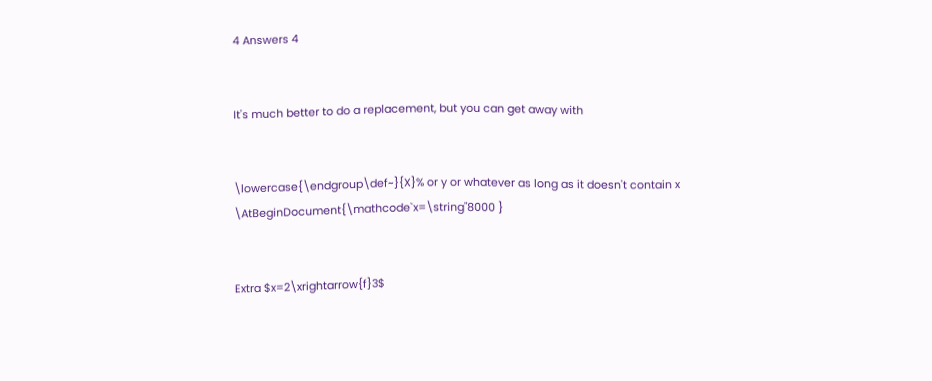4 Answers 4


It's much better to do a replacement, but you can get away with


\lowercase{\endgroup\def~}{X}% or y or whatever as long as it doesn't contain x
\AtBeginDocument{\mathcode`x=\string"8000 }


Extra $x=2\xrightarrow{f}3$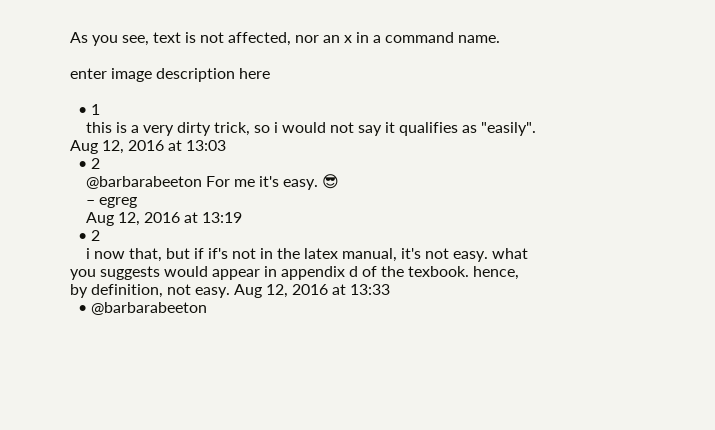As you see, text is not affected, nor an x in a command name.

enter image description here

  • 1
    this is a very dirty trick, so i would not say it qualifies as "easily". Aug 12, 2016 at 13:03
  • 2
    @barbarabeeton For me it's easy. 😎
    – egreg
    Aug 12, 2016 at 13:19
  • 2
    i now that, but if if's not in the latex manual, it's not easy. what you suggests would appear in appendix d of the texbook. hence, by definition, not easy. Aug 12, 2016 at 13:33
  • @barbarabeeton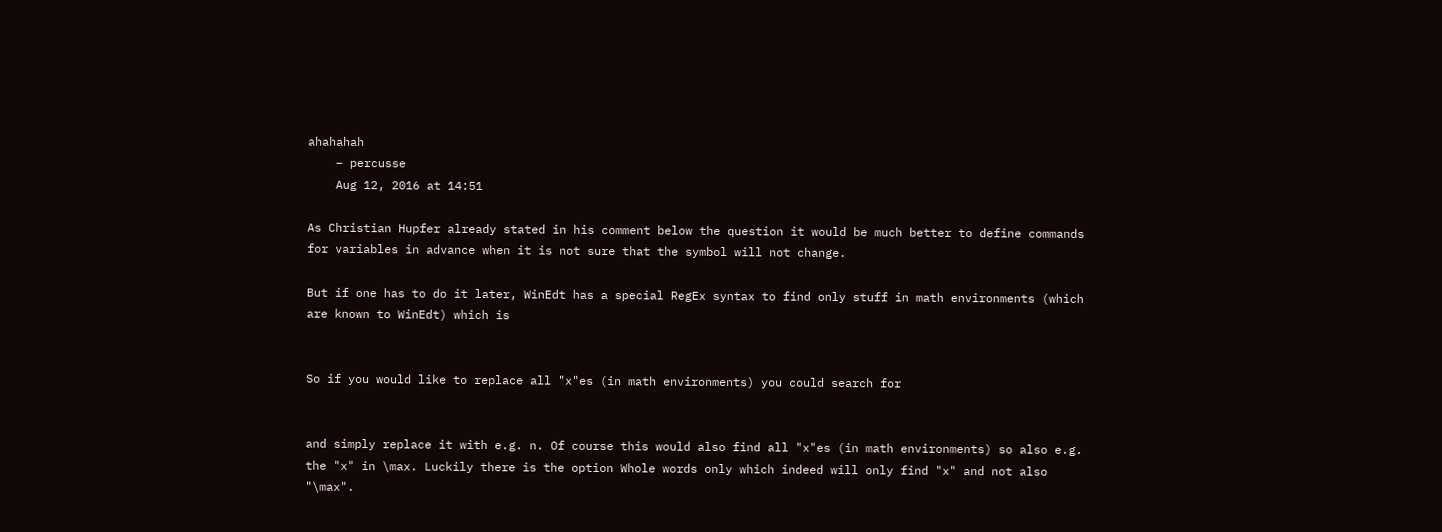ahahahah
    – percusse
    Aug 12, 2016 at 14:51

As Christian Hupfer already stated in his comment below the question it would be much better to define commands for variables in advance when it is not sure that the symbol will not change.

But if one has to do it later, WinEdt has a special RegEx syntax to find only stuff in math environments (which are known to WinEdt) which is


So if you would like to replace all "x"es (in math environments) you could search for


and simply replace it with e.g. n. Of course this would also find all "x"es (in math environments) so also e.g. the "x" in \max. Luckily there is the option Whole words only which indeed will only find "x" and not also "\max".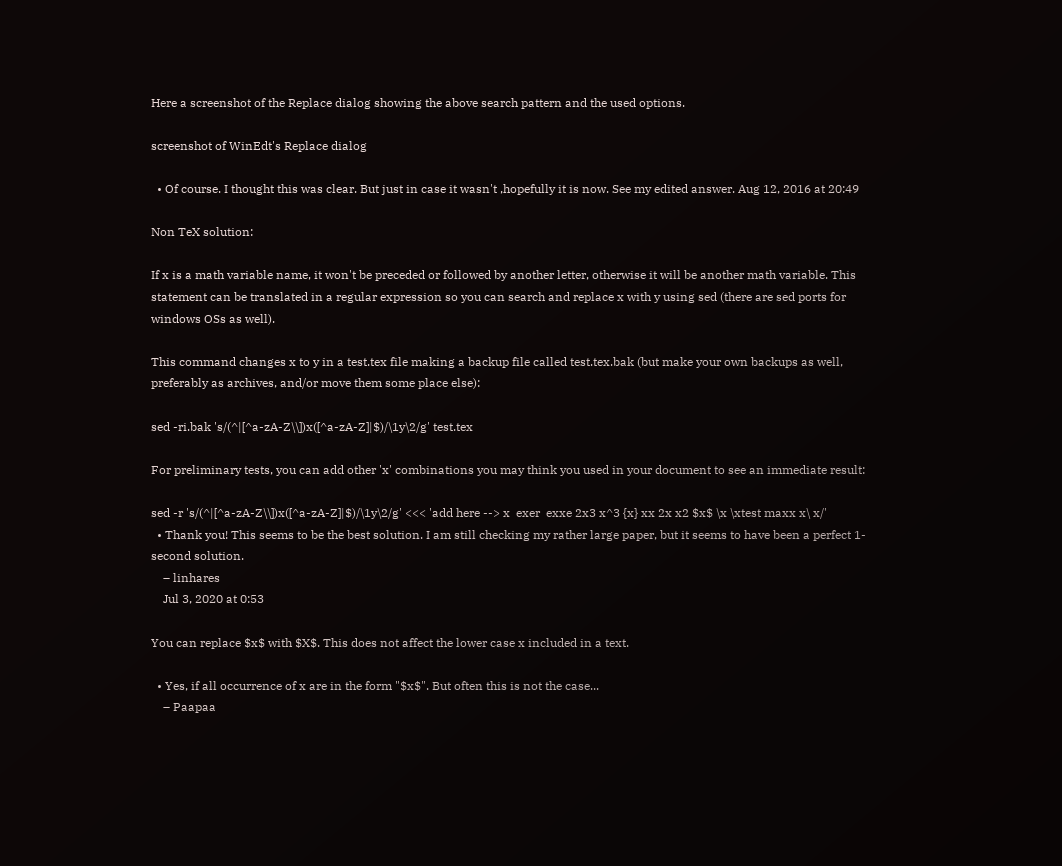Here a screenshot of the Replace dialog showing the above search pattern and the used options.

screenshot of WinEdt's Replace dialog

  • Of course. I thought this was clear. But just in case it wasn't ,hopefully it is now. See my edited answer. Aug 12, 2016 at 20:49

Non TeX solution:

If x is a math variable name, it won't be preceded or followed by another letter, otherwise it will be another math variable. This statement can be translated in a regular expression so you can search and replace x with y using sed (there are sed ports for windows OSs as well).

This command changes x to y in a test.tex file making a backup file called test.tex.bak (but make your own backups as well, preferably as archives, and/or move them some place else):

sed -ri.bak 's/(^|[^a-zA-Z\\])x([^a-zA-Z]|$)/\1y\2/g' test.tex

For preliminary tests, you can add other 'x' combinations you may think you used in your document to see an immediate result:

sed -r 's/(^|[^a-zA-Z\\])x([^a-zA-Z]|$)/\1y\2/g' <<< 'add here --> x  exer  exxe 2x3 x^3 {x} xx 2x x2 $x$ \x \xtest maxx x\ x/'
  • Thank you! This seems to be the best solution. I am still checking my rather large paper, but it seems to have been a perfect 1-second solution.
    – linhares
    Jul 3, 2020 at 0:53

You can replace $x$ with $X$. This does not affect the lower case x included in a text.

  • Yes, if all occurrence of x are in the form "$x$". But often this is not the case...
    – Paapaa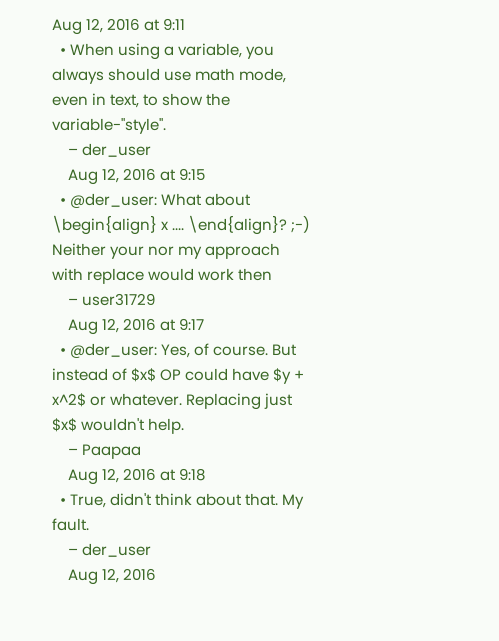Aug 12, 2016 at 9:11
  • When using a variable, you always should use math mode, even in text, to show the variable-"style".
    – der_user
    Aug 12, 2016 at 9:15
  • @der_user: What about \begin{align} x .... \end{align}? ;-) Neither your nor my approach with replace would work then
    – user31729
    Aug 12, 2016 at 9:17
  • @der_user: Yes, of course. But instead of $x$ OP could have $y + x^2$ or whatever. Replacing just $x$ wouldn't help.
    – Paapaa
    Aug 12, 2016 at 9:18
  • True, didn't think about that. My fault.
    – der_user
    Aug 12, 2016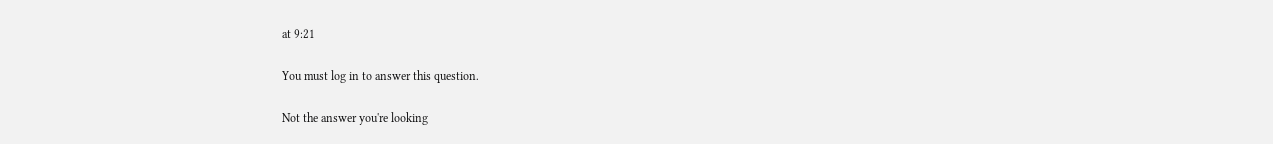at 9:21

You must log in to answer this question.

Not the answer you're looking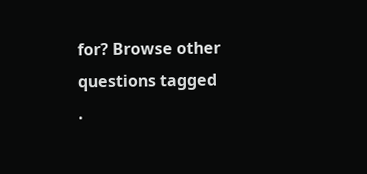for? Browse other questions tagged .